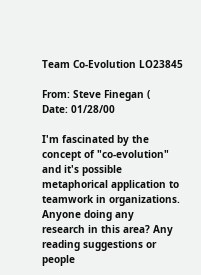Team Co-Evolution LO23845

From: Steve Finegan (
Date: 01/28/00

I'm fascinated by the concept of "co-evolution" and it's possible
metaphorical application to teamwork in organizations. Anyone doing any
research in this area? Any reading suggestions or people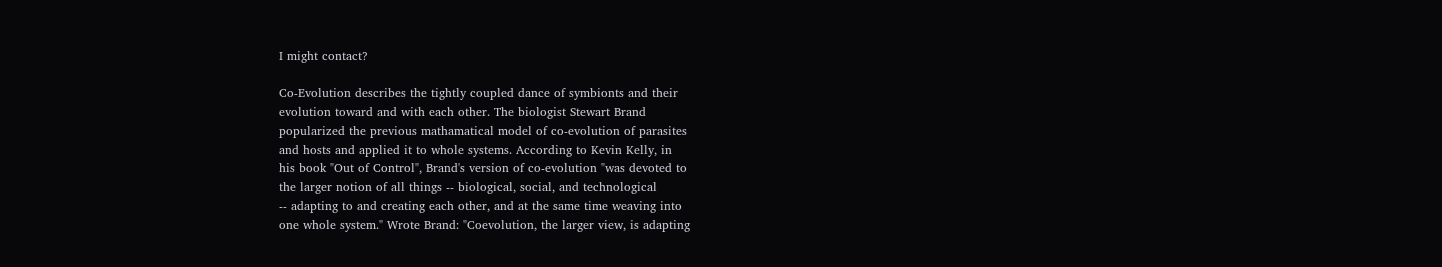I might contact?

Co-Evolution describes the tightly coupled dance of symbionts and their
evolution toward and with each other. The biologist Stewart Brand
popularized the previous mathamatical model of co-evolution of parasites
and hosts and applied it to whole systems. According to Kevin Kelly, in
his book "Out of Control", Brand's version of co-evolution "was devoted to
the larger notion of all things -- biological, social, and technological
-- adapting to and creating each other, and at the same time weaving into
one whole system." Wrote Brand: "Coevolution, the larger view, is adapting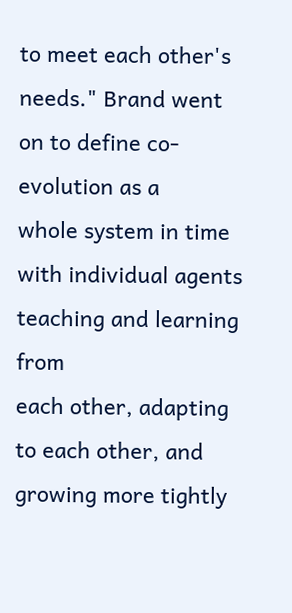to meet each other's needs." Brand went on to define co-evolution as a
whole system in time with individual agents teaching and learning from
each other, adapting to each other, and growing more tightly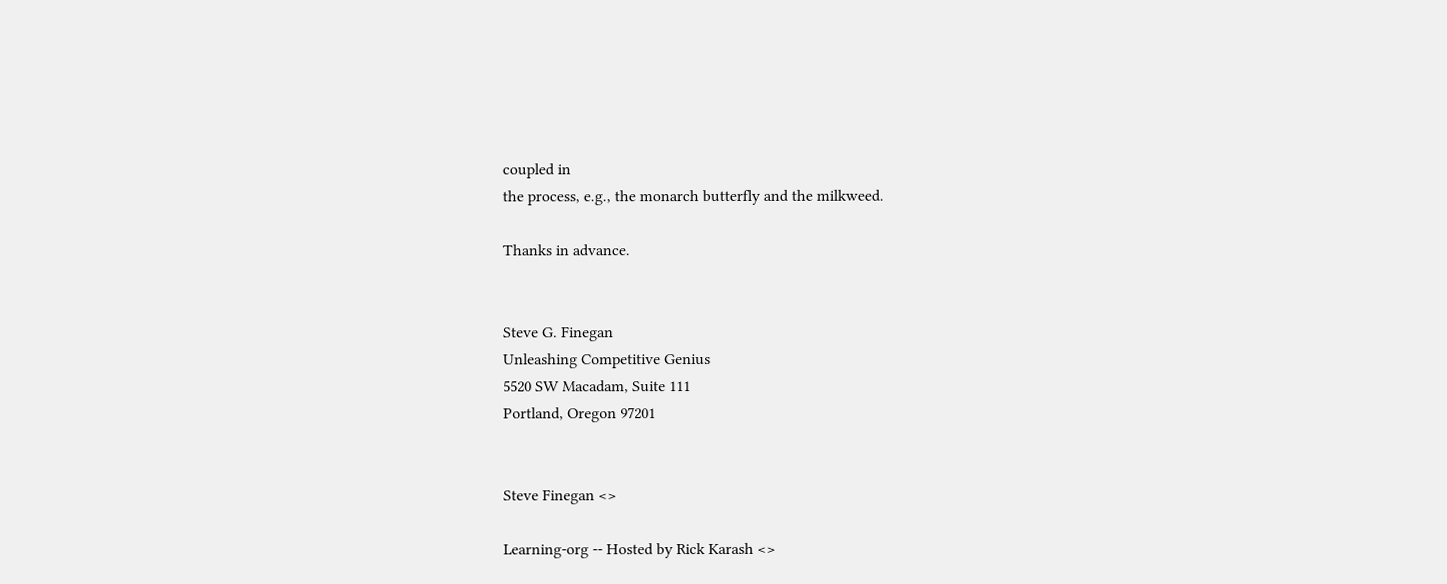coupled in
the process, e.g., the monarch butterfly and the milkweed.

Thanks in advance.


Steve G. Finegan
Unleashing Competitive Genius
5520 SW Macadam, Suite 111
Portland, Oregon 97201


Steve Finegan <>

Learning-org -- Hosted by Rick Karash <>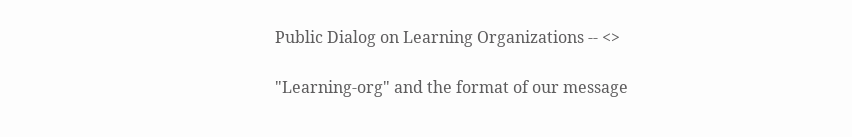Public Dialog on Learning Organizations -- <>

"Learning-org" and the format of our message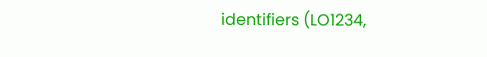identifiers (LO1234,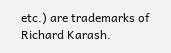etc.) are trademarks of Richard Karash.